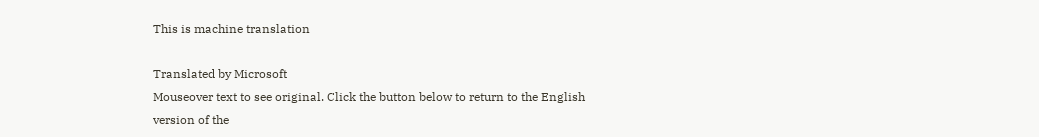This is machine translation

Translated by Microsoft
Mouseover text to see original. Click the button below to return to the English version of the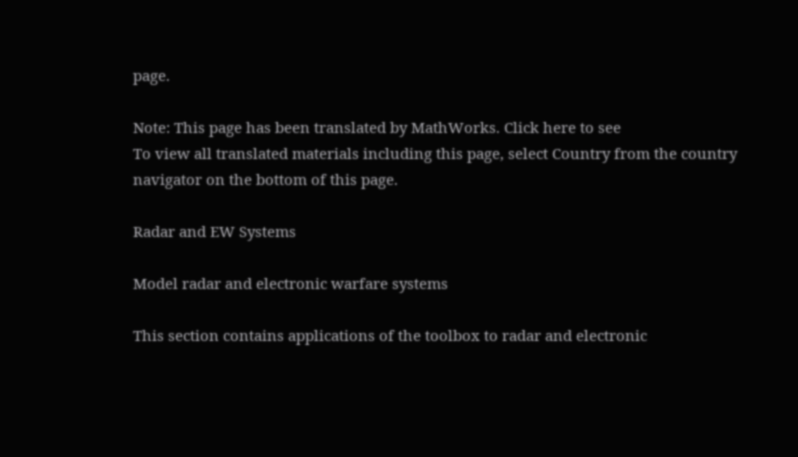page.

Note: This page has been translated by MathWorks. Click here to see
To view all translated materials including this page, select Country from the country navigator on the bottom of this page.

Radar and EW Systems

Model radar and electronic warfare systems

This section contains applications of the toolbox to radar and electronic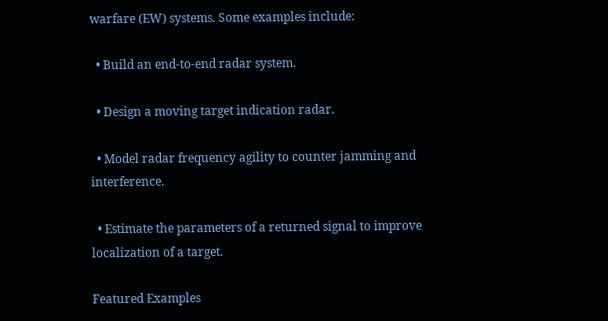warfare (EW) systems. Some examples include:

  • Build an end-to-end radar system.

  • Design a moving target indication radar.

  • Model radar frequency agility to counter jamming and interference.

  • Estimate the parameters of a returned signal to improve localization of a target.

Featured Examples